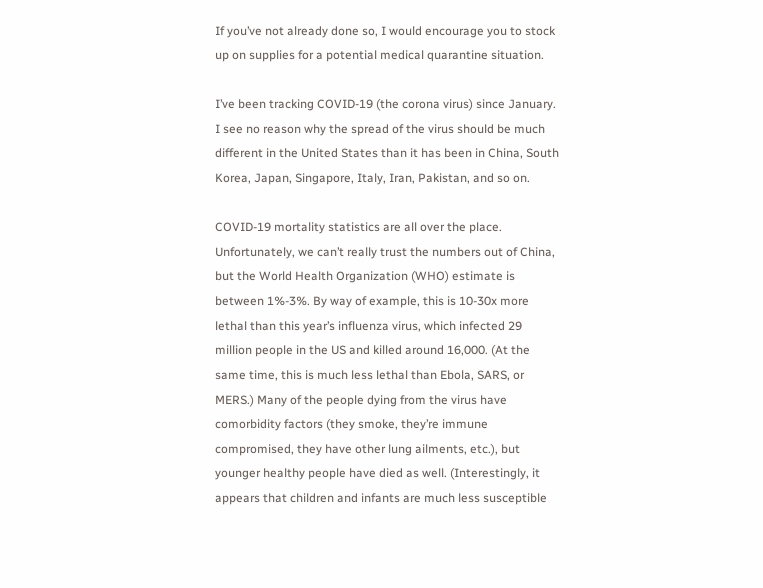If you’ve not already done so, I would encourage you to stock up on supplies for a potential medical quarantine situation.

I’ve been tracking COVID-19 (the corona virus) since January. I see no reason why the spread of the virus should be much different in the United States than it has been in China, South Korea, Japan, Singapore, Italy, Iran, Pakistan, and so on.

COVID-19 mortality statistics are all over the place. Unfortunately, we can’t really trust the numbers out of China, but the World Health Organization (WHO) estimate is between 1%-3%. By way of example, this is 10-30x more lethal than this year’s influenza virus, which infected 29 million people in the US and killed around 16,000. (At the same time, this is much less lethal than Ebola, SARS, or MERS.) Many of the people dying from the virus have comorbidity factors (they smoke, they’re immune compromised, they have other lung ailments, etc.), but younger healthy people have died as well. (Interestingly, it appears that children and infants are much less susceptible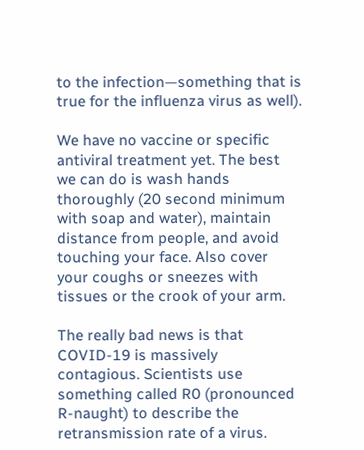to the infection—something that is true for the influenza virus as well).

We have no vaccine or specific antiviral treatment yet. The best we can do is wash hands thoroughly (20 second minimum with soap and water), maintain distance from people, and avoid touching your face. Also cover your coughs or sneezes with tissues or the crook of your arm.

The really bad news is that COVID-19 is massively contagious. Scientists use something called R0 (pronounced R-naught) to describe the retransmission rate of a virus.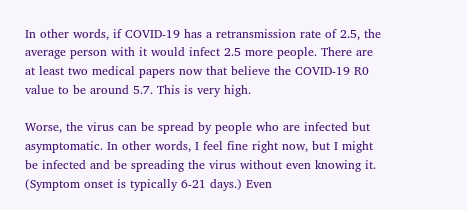In other words, if COVID-19 has a retransmission rate of 2.5, the average person with it would infect 2.5 more people. There are at least two medical papers now that believe the COVID-19 R0 value to be around 5.7. This is very high.

Worse, the virus can be spread by people who are infected but asymptomatic. In other words, I feel fine right now, but I might be infected and be spreading the virus without even knowing it. (Symptom onset is typically 6-21 days.) Even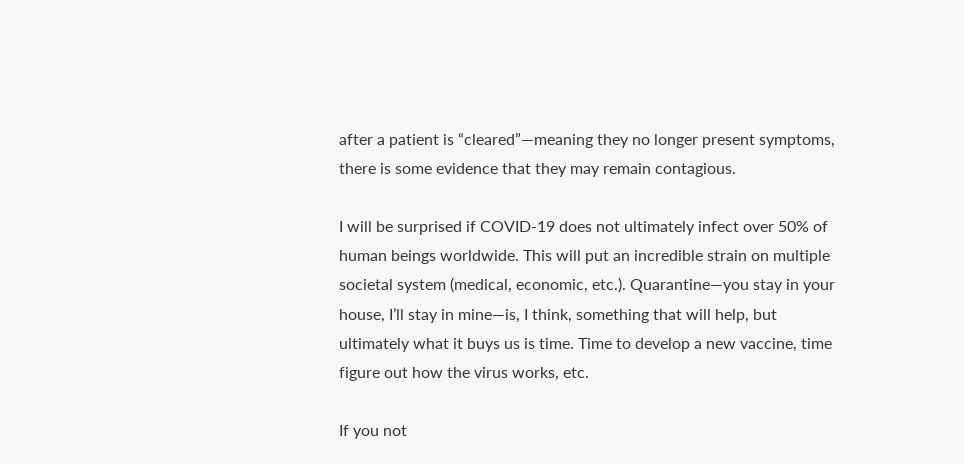after a patient is “cleared”—meaning they no longer present symptoms, there is some evidence that they may remain contagious.

I will be surprised if COVID-19 does not ultimately infect over 50% of human beings worldwide. This will put an incredible strain on multiple societal system (medical, economic, etc.). Quarantine—you stay in your house, I’ll stay in mine—is, I think, something that will help, but ultimately what it buys us is time. Time to develop a new vaccine, time figure out how the virus works, etc.

If you not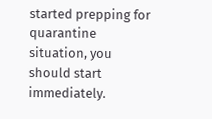started prepping for quarantine situation, you should start immediately.